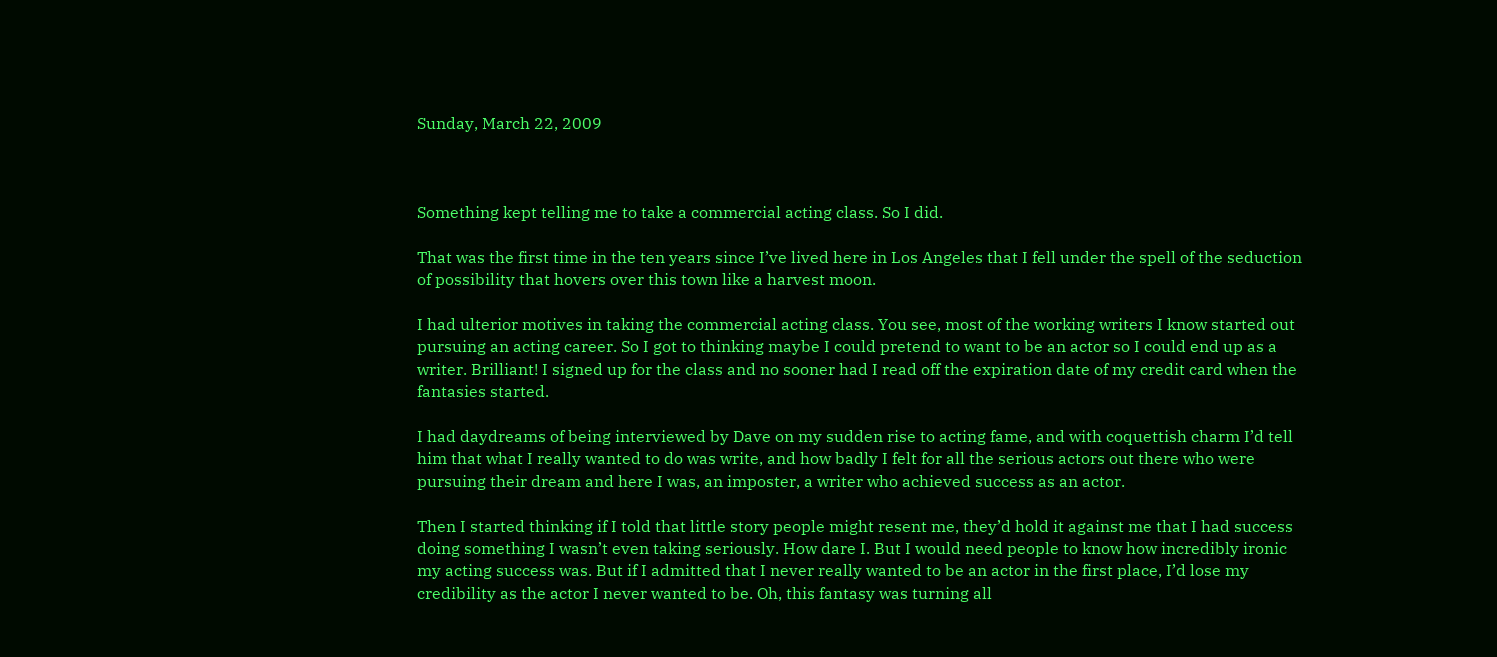Sunday, March 22, 2009



Something kept telling me to take a commercial acting class. So I did.

That was the first time in the ten years since I’ve lived here in Los Angeles that I fell under the spell of the seduction of possibility that hovers over this town like a harvest moon.

I had ulterior motives in taking the commercial acting class. You see, most of the working writers I know started out pursuing an acting career. So I got to thinking maybe I could pretend to want to be an actor so I could end up as a writer. Brilliant! I signed up for the class and no sooner had I read off the expiration date of my credit card when the fantasies started.

I had daydreams of being interviewed by Dave on my sudden rise to acting fame, and with coquettish charm I’d tell him that what I really wanted to do was write, and how badly I felt for all the serious actors out there who were pursuing their dream and here I was, an imposter, a writer who achieved success as an actor.

Then I started thinking if I told that little story people might resent me, they’d hold it against me that I had success doing something I wasn’t even taking seriously. How dare I. But I would need people to know how incredibly ironic my acting success was. But if I admitted that I never really wanted to be an actor in the first place, I’d lose my credibility as the actor I never wanted to be. Oh, this fantasy was turning all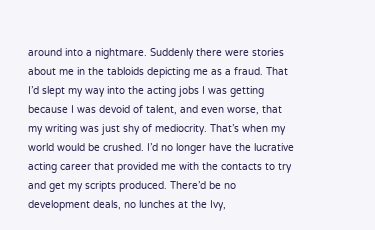around into a nightmare. Suddenly there were stories about me in the tabloids depicting me as a fraud. That I’d slept my way into the acting jobs I was getting because I was devoid of talent, and even worse, that my writing was just shy of mediocrity. That’s when my world would be crushed. I’d no longer have the lucrative acting career that provided me with the contacts to try and get my scripts produced. There’d be no development deals, no lunches at the Ivy,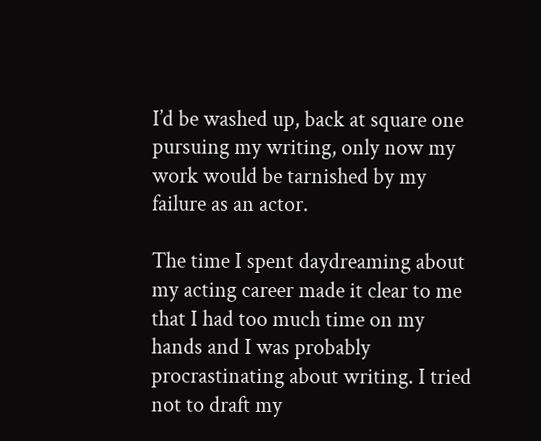I’d be washed up, back at square one pursuing my writing, only now my work would be tarnished by my failure as an actor.

The time I spent daydreaming about my acting career made it clear to me that I had too much time on my hands and I was probably procrastinating about writing. I tried not to draft my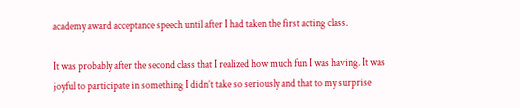academy award acceptance speech until after I had taken the first acting class.

It was probably after the second class that I realized how much fun I was having. It was joyful to participate in something I didn’t take so seriously and that to my surprise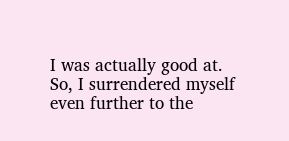I was actually good at. So, I surrendered myself even further to the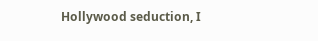Hollywood seduction, I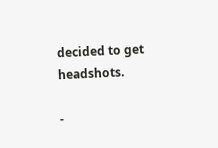decided to get headshots.

-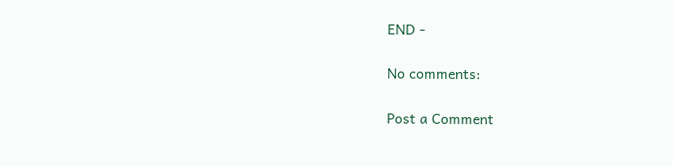END -

No comments:

Post a Comment